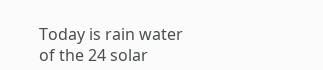Today is rain water of the 24 solar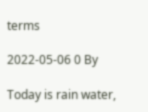terms

2022-05-06 0 By

Today is rain water,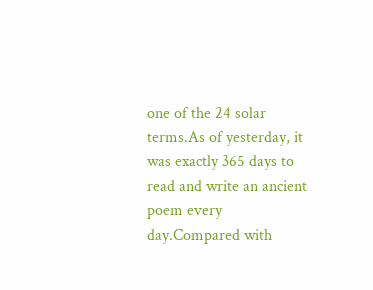one of the 24 solar terms.As of yesterday, it was exactly 365 days to read and write an ancient poem every day.Compared with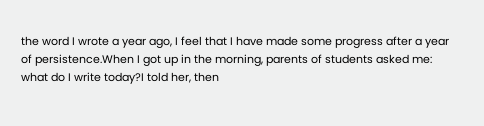the word I wrote a year ago, I feel that I have made some progress after a year of persistence.When I got up in the morning, parents of students asked me: what do I write today?I told her, then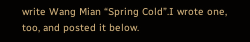write Wang Mian “Spring Cold”.I wrote one, too, and posted it below.